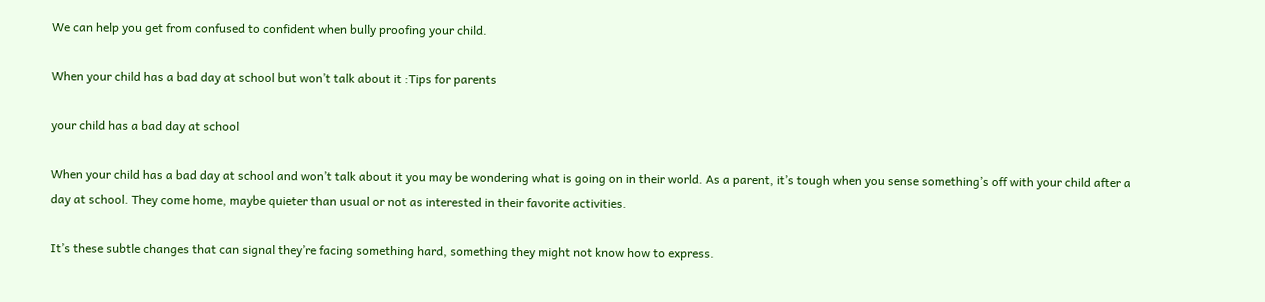We can help you get from confused to confident when bully proofing your child.

When your child has a bad day at school but won’t talk about it :Tips for parents

your child has a bad day at school

When your child has a bad day at school and won’t talk about it you may be wondering what is going on in their world. As a parent, it’s tough when you sense something’s off with your child after a day at school. They come home, maybe quieter than usual or not as interested in their favorite activities.

It’s these subtle changes that can signal they’re facing something hard, something they might not know how to express.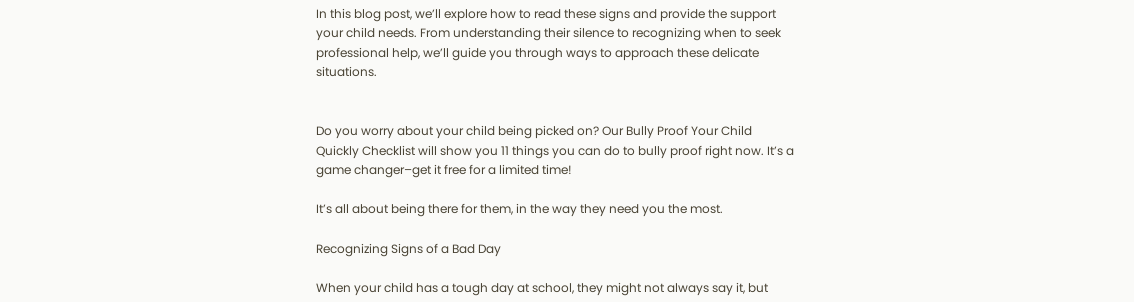In this blog post, we’ll explore how to read these signs and provide the support your child needs. From understanding their silence to recognizing when to seek professional help, we’ll guide you through ways to approach these delicate situations.


Do you worry about your child being picked on? Our Bully Proof Your Child Quickly Checklist will show you 11 things you can do to bully proof right now. It’s a game changer–get it free for a limited time!

It’s all about being there for them, in the way they need you the most.

Recognizing Signs of a Bad Day

When your child has a tough day at school, they might not always say it, but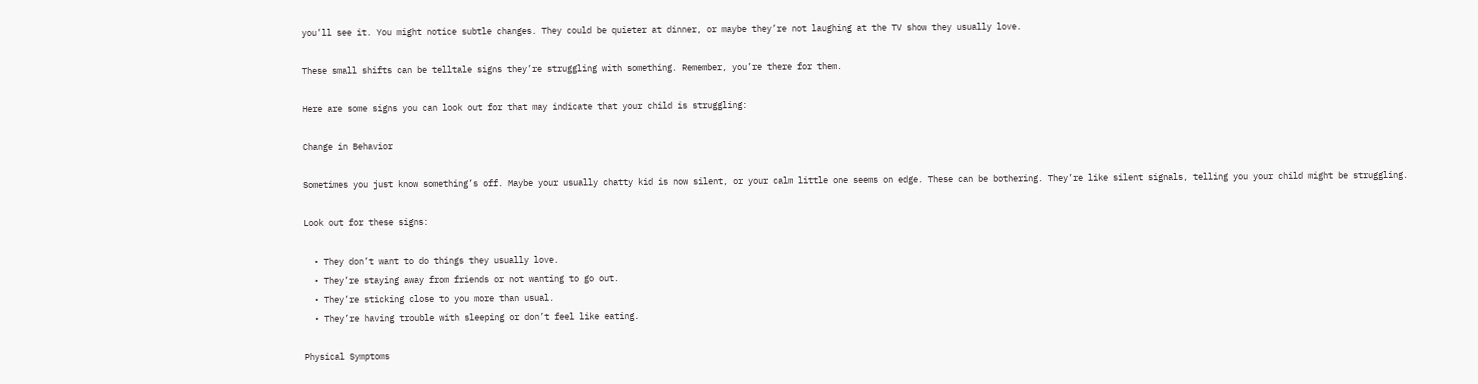you’ll see it. You might notice subtle changes. They could be quieter at dinner, or maybe they’re not laughing at the TV show they usually love.

These small shifts can be telltale signs they’re struggling with something. Remember, you’re there for them.

Here are some signs you can look out for that may indicate that your child is struggling:

Change in Behavior

Sometimes you just know something’s off. Maybe your usually chatty kid is now silent, or your calm little one seems on edge. These can be bothering. They’re like silent signals, telling you your child might be struggling.

Look out for these signs:

  • They don’t want to do things they usually love.
  • They’re staying away from friends or not wanting to go out.
  • They’re sticking close to you more than usual.
  • They’re having trouble with sleeping or don’t feel like eating.

Physical Symptoms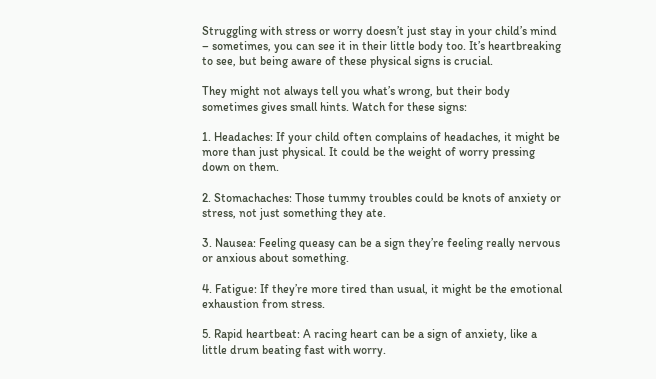Struggling with stress or worry doesn’t just stay in your child’s mind – sometimes, you can see it in their little body too. It’s heartbreaking to see, but being aware of these physical signs is crucial.

They might not always tell you what’s wrong, but their body sometimes gives small hints. Watch for these signs:

1. Headaches: If your child often complains of headaches, it might be more than just physical. It could be the weight of worry pressing down on them.

2. Stomachaches: Those tummy troubles could be knots of anxiety or stress, not just something they ate.

3. Nausea: Feeling queasy can be a sign they’re feeling really nervous or anxious about something.

4. Fatigue: If they’re more tired than usual, it might be the emotional exhaustion from stress.

5. Rapid heartbeat: A racing heart can be a sign of anxiety, like a little drum beating fast with worry.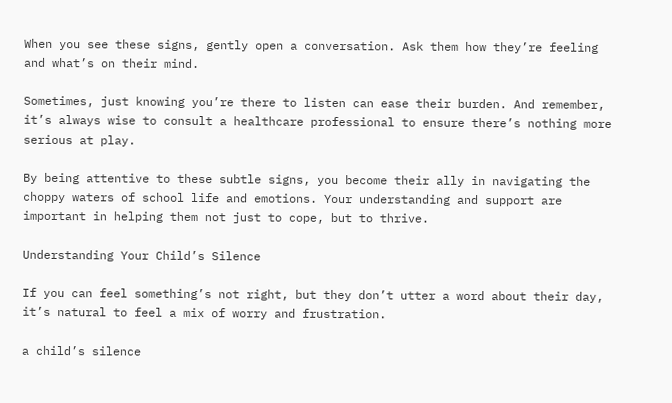When you see these signs, gently open a conversation. Ask them how they’re feeling and what’s on their mind.

Sometimes, just knowing you’re there to listen can ease their burden. And remember, it’s always wise to consult a healthcare professional to ensure there’s nothing more serious at play.

By being attentive to these subtle signs, you become their ally in navigating the choppy waters of school life and emotions. Your understanding and support are important in helping them not just to cope, but to thrive.

Understanding Your Child’s Silence

If you can feel something’s not right, but they don’t utter a word about their day, it’s natural to feel a mix of worry and frustration.

a child’s silence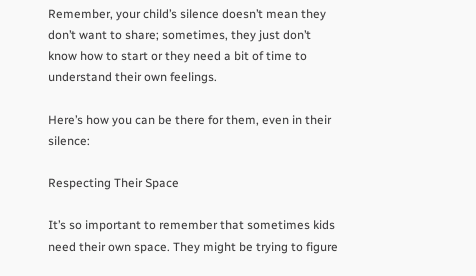Remember, your child’s silence doesn’t mean they don’t want to share; sometimes, they just don’t know how to start or they need a bit of time to understand their own feelings.

Here’s how you can be there for them, even in their silence:

Respecting Their Space

It’s so important to remember that sometimes kids need their own space. They might be trying to figure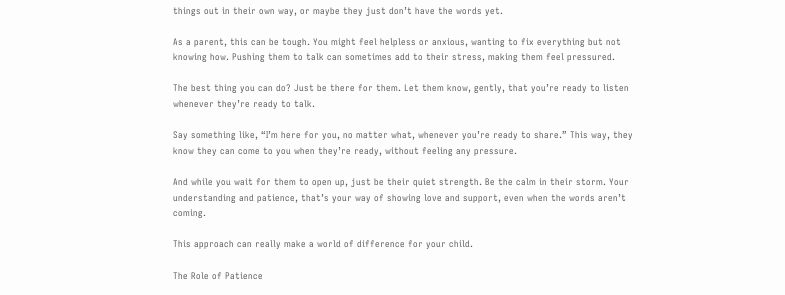things out in their own way, or maybe they just don’t have the words yet.

As a parent, this can be tough. You might feel helpless or anxious, wanting to fix everything but not knowing how. Pushing them to talk can sometimes add to their stress, making them feel pressured.

The best thing you can do? Just be there for them. Let them know, gently, that you’re ready to listen whenever they’re ready to talk.

Say something like, “I’m here for you, no matter what, whenever you’re ready to share.” This way, they know they can come to you when they’re ready, without feeling any pressure.

And while you wait for them to open up, just be their quiet strength. Be the calm in their storm. Your understanding and patience, that’s your way of showing love and support, even when the words aren’t coming.

This approach can really make a world of difference for your child.

The Role of Patience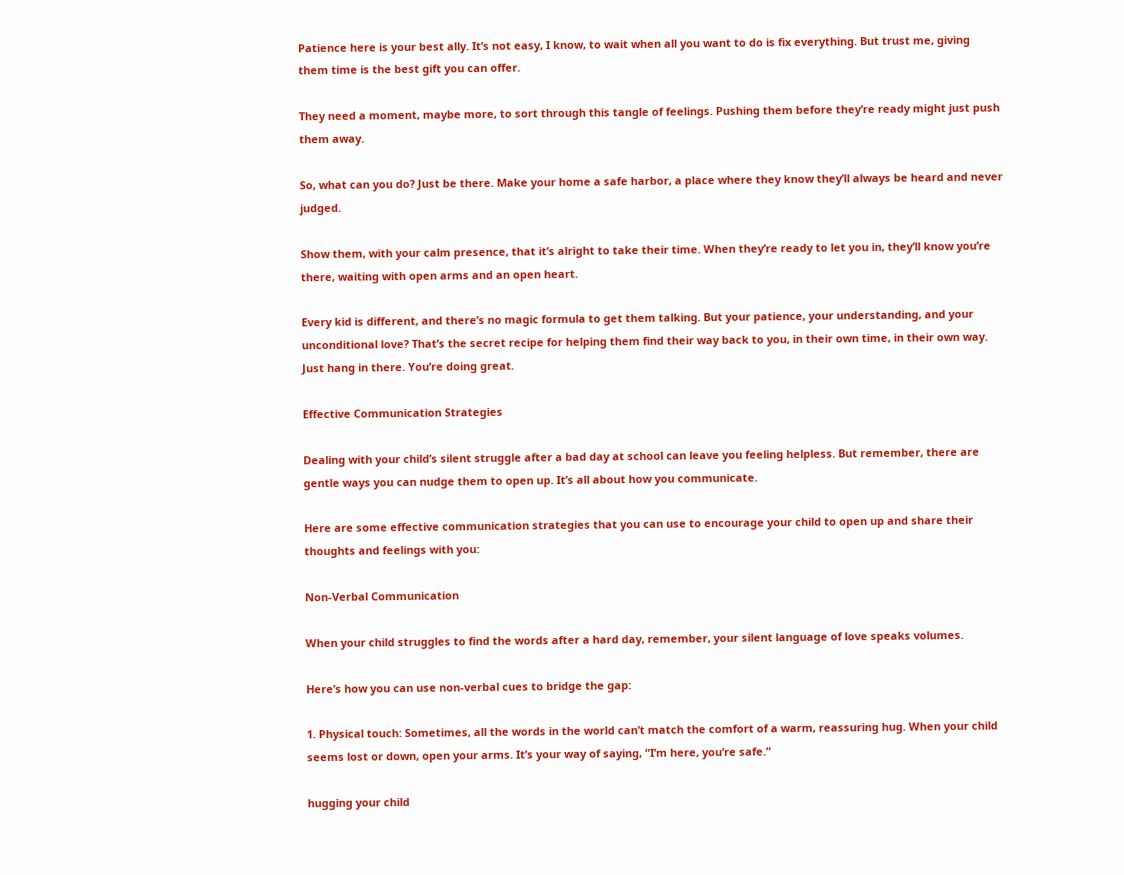Patience here is your best ally. It’s not easy, I know, to wait when all you want to do is fix everything. But trust me, giving them time is the best gift you can offer.

They need a moment, maybe more, to sort through this tangle of feelings. Pushing them before they’re ready might just push them away.

So, what can you do? Just be there. Make your home a safe harbor, a place where they know they’ll always be heard and never judged.

Show them, with your calm presence, that it’s alright to take their time. When they’re ready to let you in, they’ll know you’re there, waiting with open arms and an open heart.

Every kid is different, and there’s no magic formula to get them talking. But your patience, your understanding, and your unconditional love? That’s the secret recipe for helping them find their way back to you, in their own time, in their own way. Just hang in there. You’re doing great.

Effective Communication Strategies

Dealing with your child’s silent struggle after a bad day at school can leave you feeling helpless. But remember, there are gentle ways you can nudge them to open up. It’s all about how you communicate.

Here are some effective communication strategies that you can use to encourage your child to open up and share their thoughts and feelings with you:

Non-Verbal Communication

When your child struggles to find the words after a hard day, remember, your silent language of love speaks volumes.

Here’s how you can use non-verbal cues to bridge the gap:

1. Physical touch: Sometimes, all the words in the world can’t match the comfort of a warm, reassuring hug. When your child seems lost or down, open your arms. It’s your way of saying, “I’m here, you’re safe.”

hugging your child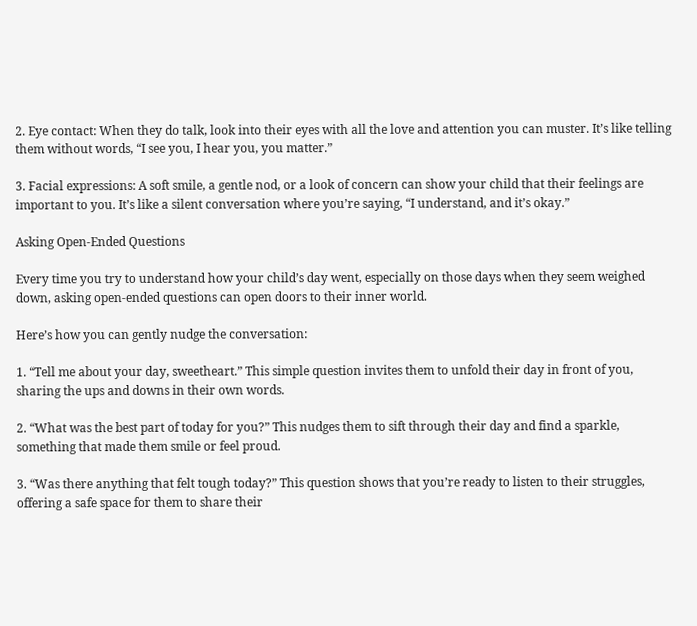2. Eye contact: When they do talk, look into their eyes with all the love and attention you can muster. It’s like telling them without words, “I see you, I hear you, you matter.”

3. Facial expressions: A soft smile, a gentle nod, or a look of concern can show your child that their feelings are important to you. It’s like a silent conversation where you’re saying, “I understand, and it’s okay.”

Asking Open-Ended Questions

Every time you try to understand how your child’s day went, especially on those days when they seem weighed down, asking open-ended questions can open doors to their inner world.

Here’s how you can gently nudge the conversation:

1. “Tell me about your day, sweetheart.” This simple question invites them to unfold their day in front of you, sharing the ups and downs in their own words.

2. “What was the best part of today for you?” This nudges them to sift through their day and find a sparkle, something that made them smile or feel proud.

3. “Was there anything that felt tough today?” This question shows that you’re ready to listen to their struggles, offering a safe space for them to share their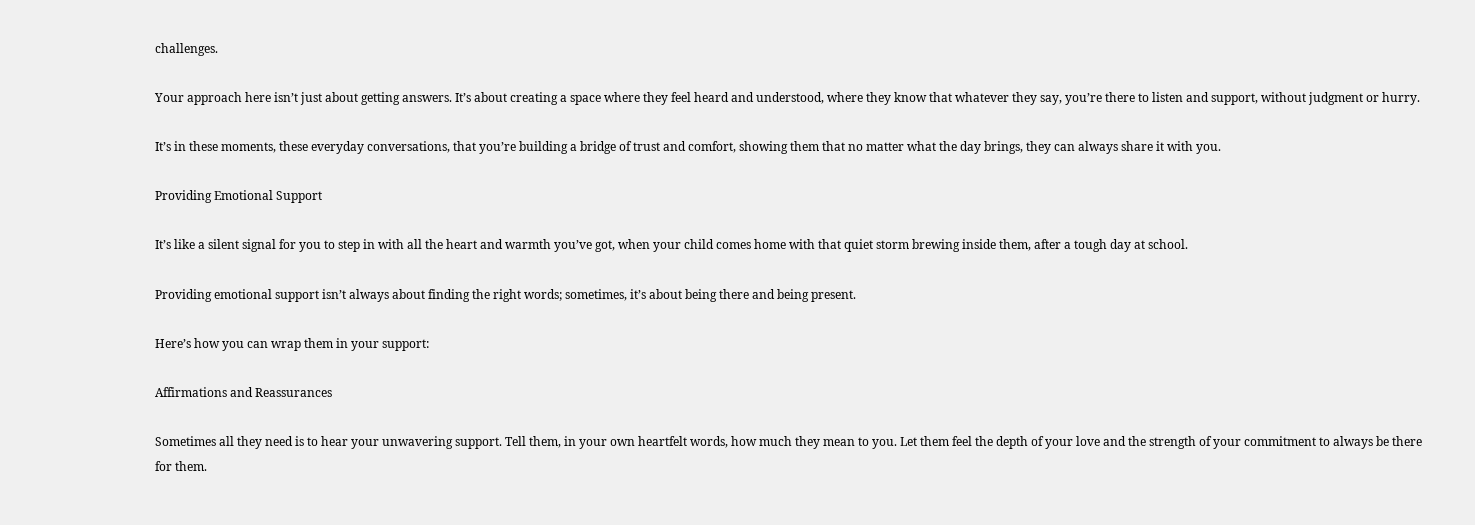challenges.

Your approach here isn’t just about getting answers. It’s about creating a space where they feel heard and understood, where they know that whatever they say, you’re there to listen and support, without judgment or hurry.

It’s in these moments, these everyday conversations, that you’re building a bridge of trust and comfort, showing them that no matter what the day brings, they can always share it with you.

Providing Emotional Support

It’s like a silent signal for you to step in with all the heart and warmth you’ve got, when your child comes home with that quiet storm brewing inside them, after a tough day at school.

Providing emotional support isn’t always about finding the right words; sometimes, it’s about being there and being present.

Here’s how you can wrap them in your support:

Affirmations and Reassurances

Sometimes all they need is to hear your unwavering support. Tell them, in your own heartfelt words, how much they mean to you. Let them feel the depth of your love and the strength of your commitment to always be there for them.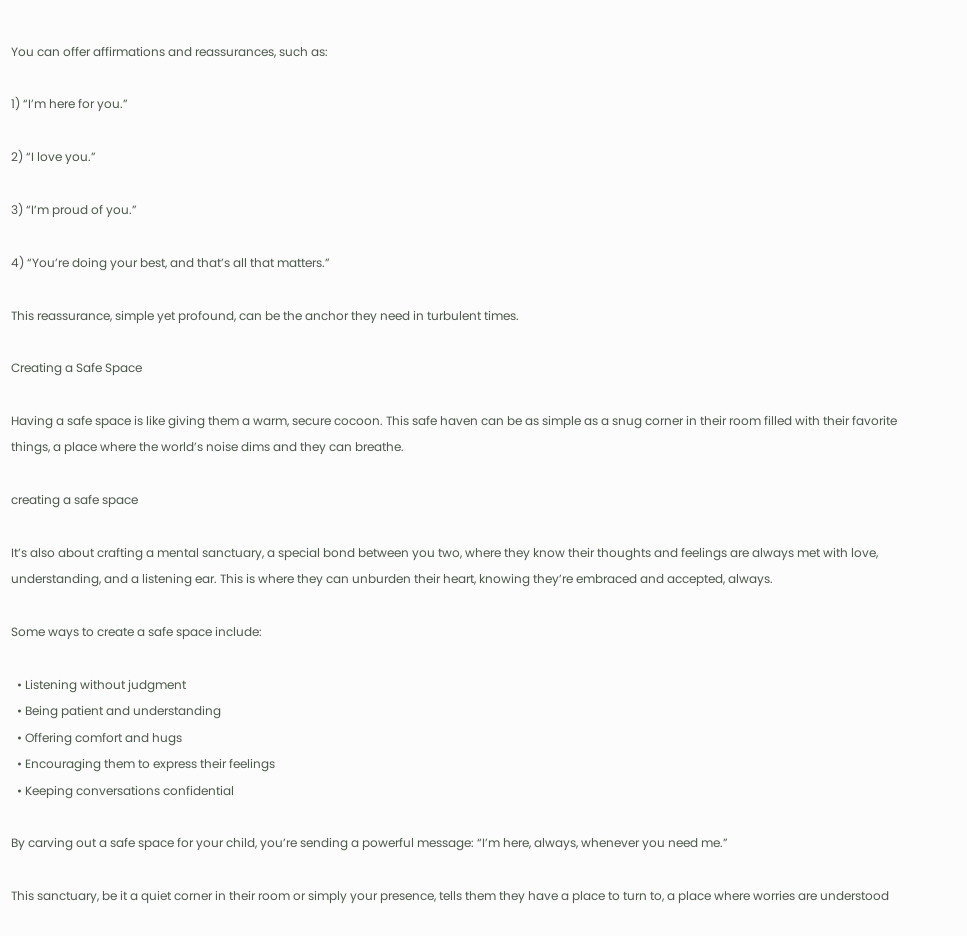You can offer affirmations and reassurances, such as:

1) “I’m here for you.”

2) “I love you.”

3) “I’m proud of you.”

4) “You’re doing your best, and that’s all that matters.”

This reassurance, simple yet profound, can be the anchor they need in turbulent times.

Creating a Safe Space

Having a safe space is like giving them a warm, secure cocoon. This safe haven can be as simple as a snug corner in their room filled with their favorite things, a place where the world’s noise dims and they can breathe.

creating a safe space

It’s also about crafting a mental sanctuary, a special bond between you two, where they know their thoughts and feelings are always met with love, understanding, and a listening ear. This is where they can unburden their heart, knowing they’re embraced and accepted, always.

Some ways to create a safe space include:

  • Listening without judgment
  • Being patient and understanding
  • Offering comfort and hugs
  • Encouraging them to express their feelings
  • Keeping conversations confidential

By carving out a safe space for your child, you’re sending a powerful message: “I’m here, always, whenever you need me.”

This sanctuary, be it a quiet corner in their room or simply your presence, tells them they have a place to turn to, a place where worries are understood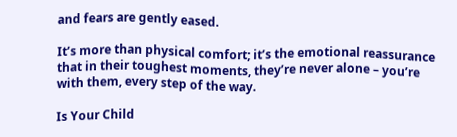and fears are gently eased.

It’s more than physical comfort; it’s the emotional reassurance that in their toughest moments, they’re never alone – you’re with them, every step of the way.

Is Your Child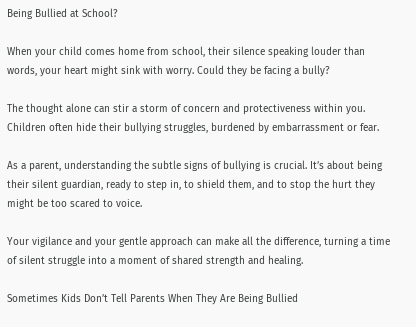Being Bullied at School?

When your child comes home from school, their silence speaking louder than words, your heart might sink with worry. Could they be facing a bully?

The thought alone can stir a storm of concern and protectiveness within you. Children often hide their bullying struggles, burdened by embarrassment or fear.

As a parent, understanding the subtle signs of bullying is crucial. It’s about being their silent guardian, ready to step in, to shield them, and to stop the hurt they might be too scared to voice.

Your vigilance and your gentle approach can make all the difference, turning a time of silent struggle into a moment of shared strength and healing.

Sometimes Kids Don’t Tell Parents When They Are Being Bullied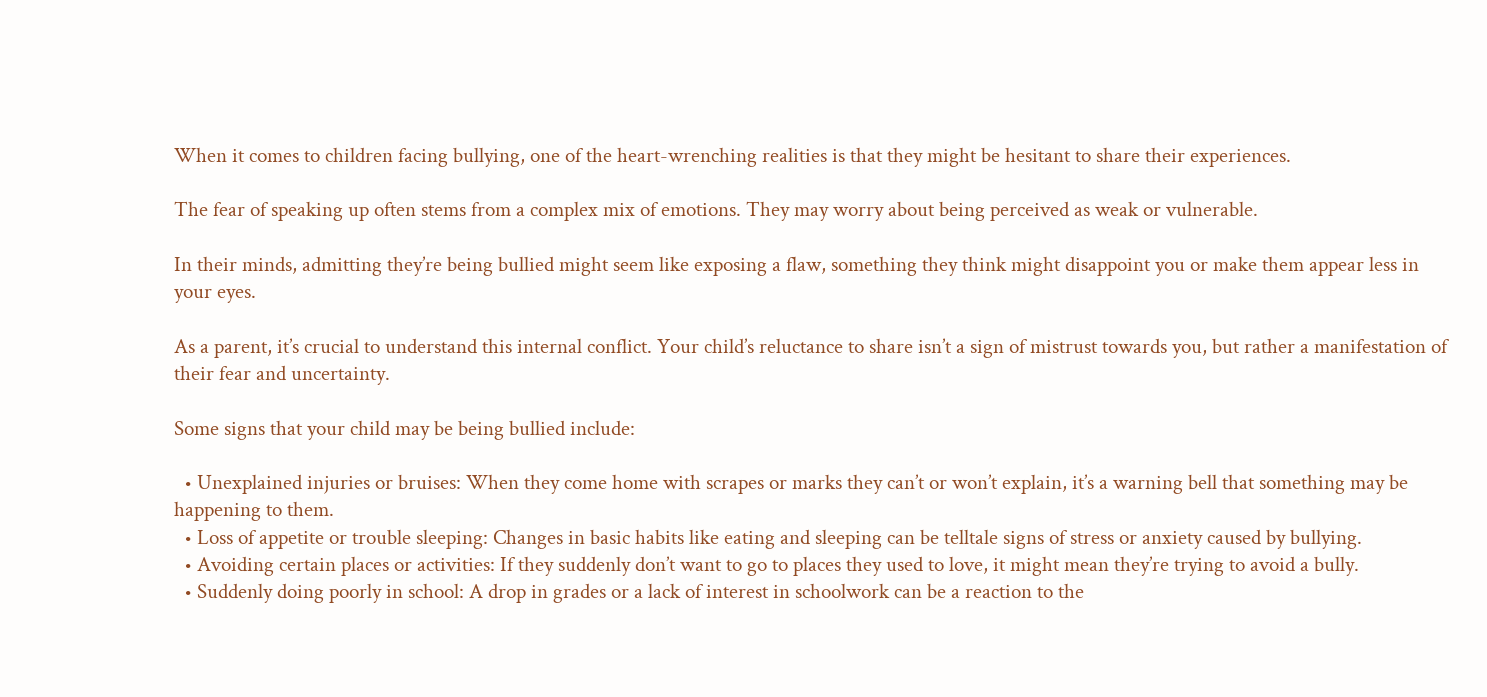When it comes to children facing bullying, one of the heart-wrenching realities is that they might be hesitant to share their experiences.

The fear of speaking up often stems from a complex mix of emotions. They may worry about being perceived as weak or vulnerable.

In their minds, admitting they’re being bullied might seem like exposing a flaw, something they think might disappoint you or make them appear less in your eyes.

As a parent, it’s crucial to understand this internal conflict. Your child’s reluctance to share isn’t a sign of mistrust towards you, but rather a manifestation of their fear and uncertainty.

Some signs that your child may be being bullied include:

  • Unexplained injuries or bruises: When they come home with scrapes or marks they can’t or won’t explain, it’s a warning bell that something may be happening to them.
  • Loss of appetite or trouble sleeping: Changes in basic habits like eating and sleeping can be telltale signs of stress or anxiety caused by bullying.
  • Avoiding certain places or activities: If they suddenly don’t want to go to places they used to love, it might mean they’re trying to avoid a bully.
  • Suddenly doing poorly in school: A drop in grades or a lack of interest in schoolwork can be a reaction to the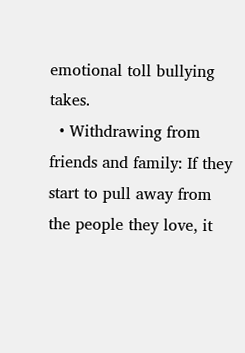emotional toll bullying takes.
  • Withdrawing from friends and family: If they start to pull away from the people they love, it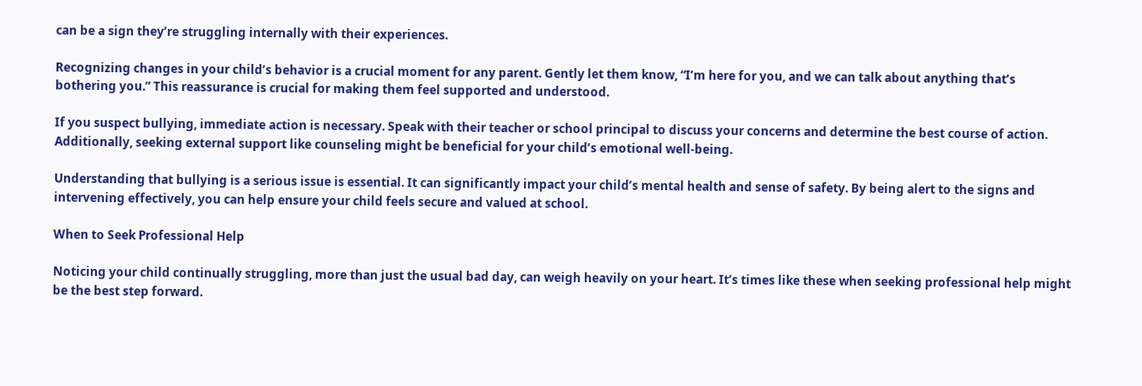can be a sign they’re struggling internally with their experiences.

Recognizing changes in your child’s behavior is a crucial moment for any parent. Gently let them know, “I’m here for you, and we can talk about anything that’s bothering you.” This reassurance is crucial for making them feel supported and understood.

If you suspect bullying, immediate action is necessary. Speak with their teacher or school principal to discuss your concerns and determine the best course of action. Additionally, seeking external support like counseling might be beneficial for your child’s emotional well-being.

Understanding that bullying is a serious issue is essential. It can significantly impact your child’s mental health and sense of safety. By being alert to the signs and intervening effectively, you can help ensure your child feels secure and valued at school.

When to Seek Professional Help

Noticing your child continually struggling, more than just the usual bad day, can weigh heavily on your heart. It’s times like these when seeking professional help might be the best step forward.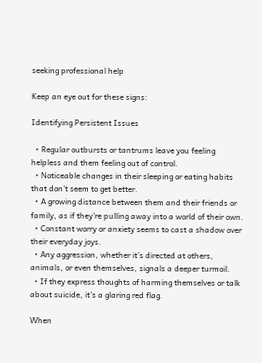seeking professional help

Keep an eye out for these signs:

Identifying Persistent Issues

  • Regular outbursts or tantrums leave you feeling helpless and them feeling out of control.
  • Noticeable changes in their sleeping or eating habits that don’t seem to get better.
  • A growing distance between them and their friends or family, as if they’re pulling away into a world of their own.
  • Constant worry or anxiety seems to cast a shadow over their everyday joys.
  • Any aggression, whether it’s directed at others, animals, or even themselves, signals a deeper turmoil.
  • If they express thoughts of harming themselves or talk about suicide, it’s a glaring red flag.

When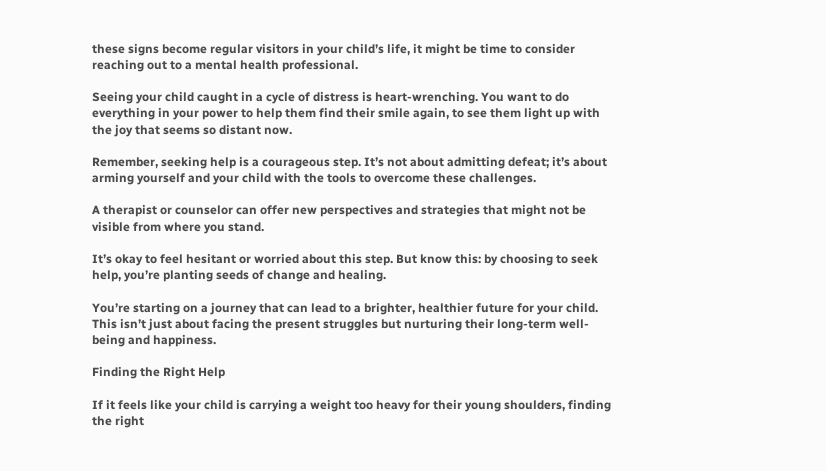these signs become regular visitors in your child’s life, it might be time to consider reaching out to a mental health professional.

Seeing your child caught in a cycle of distress is heart-wrenching. You want to do everything in your power to help them find their smile again, to see them light up with the joy that seems so distant now.

Remember, seeking help is a courageous step. It’s not about admitting defeat; it’s about arming yourself and your child with the tools to overcome these challenges.

A therapist or counselor can offer new perspectives and strategies that might not be visible from where you stand.

It’s okay to feel hesitant or worried about this step. But know this: by choosing to seek help, you’re planting seeds of change and healing.

You’re starting on a journey that can lead to a brighter, healthier future for your child. This isn’t just about facing the present struggles but nurturing their long-term well-being and happiness.

Finding the Right Help

If it feels like your child is carrying a weight too heavy for their young shoulders, finding the right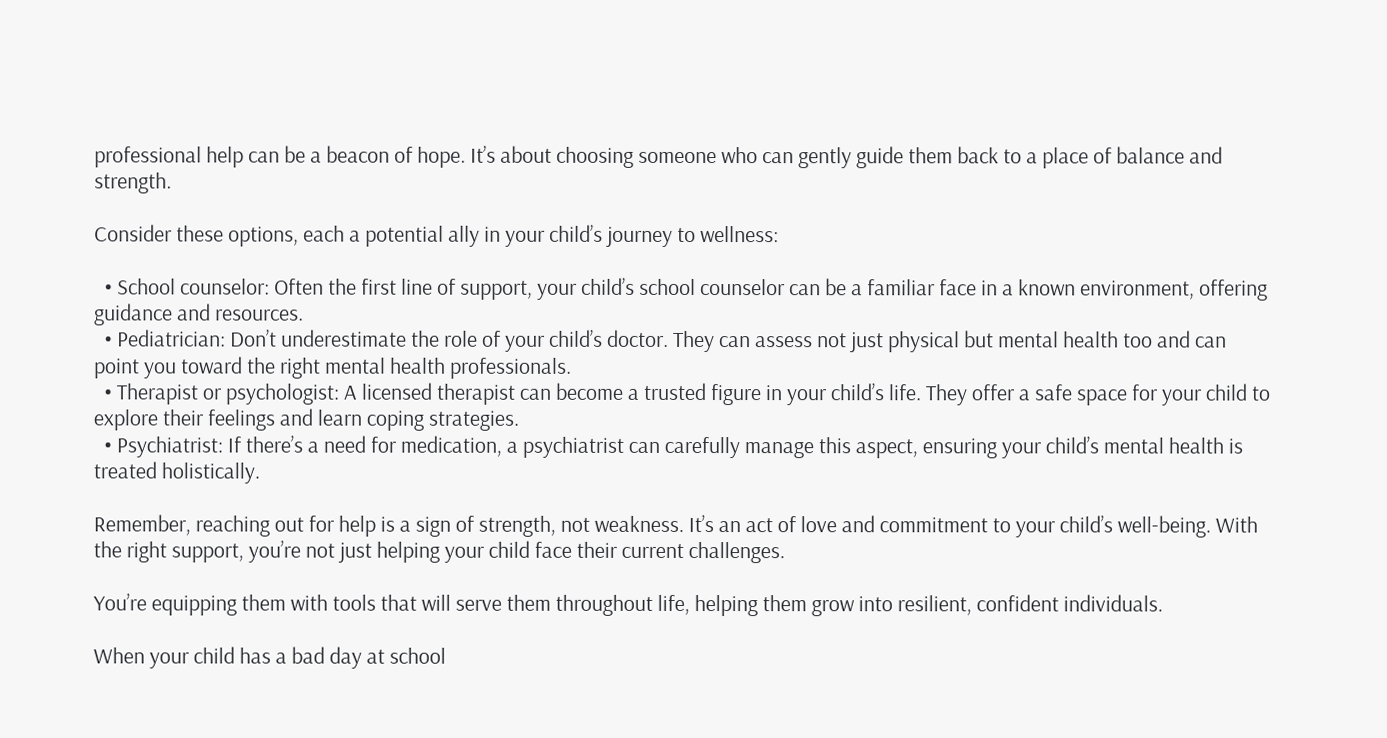professional help can be a beacon of hope. It’s about choosing someone who can gently guide them back to a place of balance and strength.

Consider these options, each a potential ally in your child’s journey to wellness:

  • School counselor: Often the first line of support, your child’s school counselor can be a familiar face in a known environment, offering guidance and resources.
  • Pediatrician: Don’t underestimate the role of your child’s doctor. They can assess not just physical but mental health too and can point you toward the right mental health professionals.
  • Therapist or psychologist: A licensed therapist can become a trusted figure in your child’s life. They offer a safe space for your child to explore their feelings and learn coping strategies.
  • Psychiatrist: If there’s a need for medication, a psychiatrist can carefully manage this aspect, ensuring your child’s mental health is treated holistically.

Remember, reaching out for help is a sign of strength, not weakness. It’s an act of love and commitment to your child’s well-being. With the right support, you’re not just helping your child face their current challenges.

You’re equipping them with tools that will serve them throughout life, helping them grow into resilient, confident individuals.

When your child has a bad day at school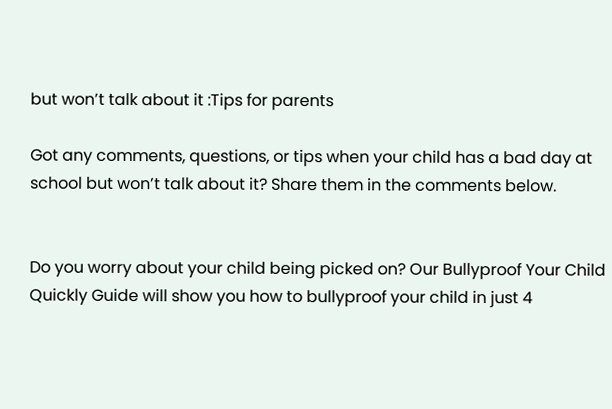but won’t talk about it :Tips for parents

Got any comments, questions, or tips when your child has a bad day at school but won’t talk about it? Share them in the comments below.


Do you worry about your child being picked on? Our Bullyproof Your Child Quickly Guide will show you how to bullyproof your child in just 4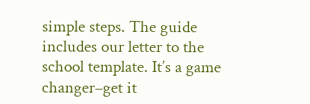simple steps. The guide includes our letter to the school template. It’s a game changer–get it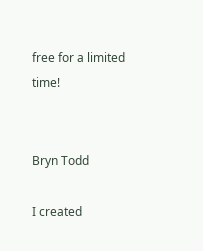free for a limited time!


Bryn Todd

I created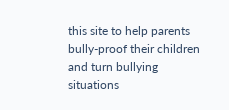this site to help parents bully-proof their children and turn bullying situations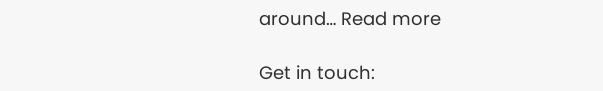around… Read more

Get in touch: